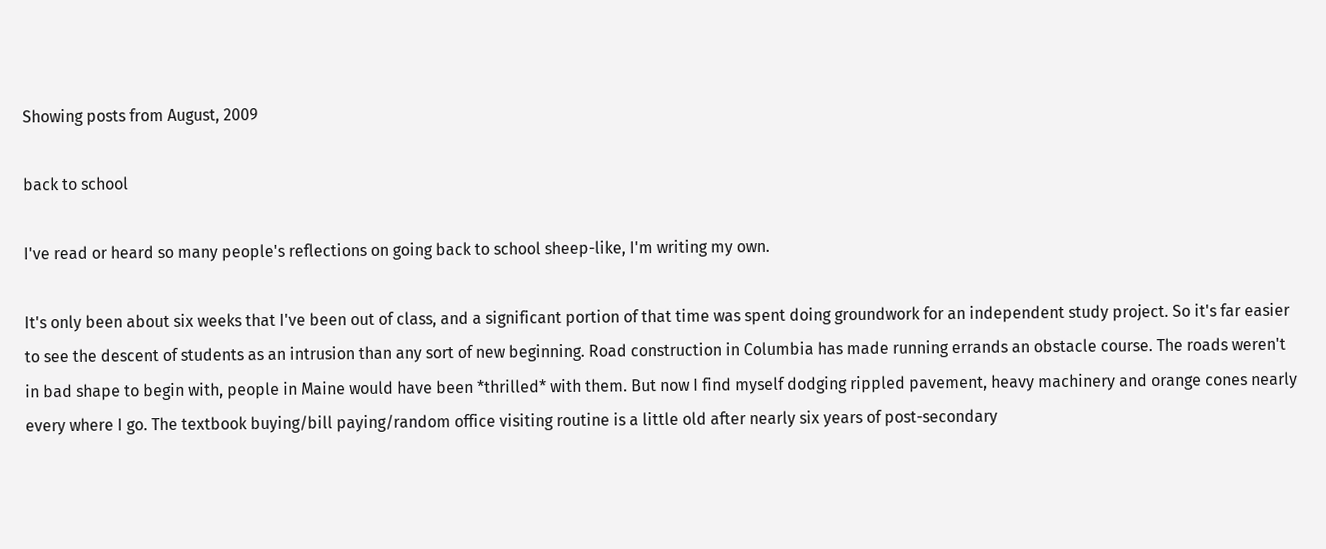Showing posts from August, 2009

back to school

I've read or heard so many people's reflections on going back to school sheep-like, I'm writing my own.

It's only been about six weeks that I've been out of class, and a significant portion of that time was spent doing groundwork for an independent study project. So it's far easier to see the descent of students as an intrusion than any sort of new beginning. Road construction in Columbia has made running errands an obstacle course. The roads weren't in bad shape to begin with, people in Maine would have been *thrilled* with them. But now I find myself dodging rippled pavement, heavy machinery and orange cones nearly every where I go. The textbook buying/bill paying/random office visiting routine is a little old after nearly six years of post-secondary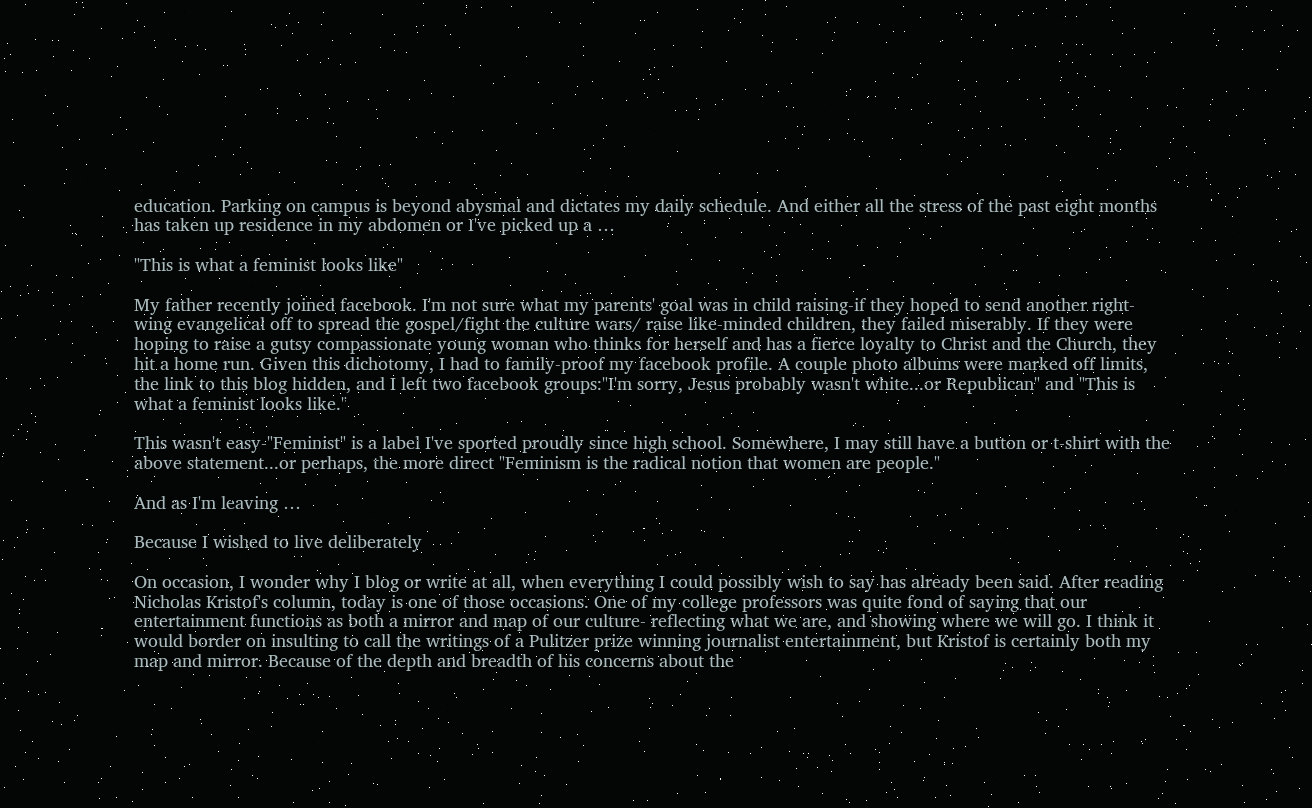education. Parking on campus is beyond abysmal and dictates my daily schedule. And either all the stress of the past eight months has taken up residence in my abdomen or I've picked up a …

"This is what a feminist looks like"

My father recently joined facebook. I'm not sure what my parents' goal was in child raising-if they hoped to send another right-wing evangelical off to spread the gospel/fight the culture wars/ raise like-minded children, they failed miserably. If they were hoping to raise a gutsy compassionate young woman who thinks for herself and has a fierce loyalty to Christ and the Church, they hit a home run. Given this dichotomy, I had to family-proof my facebook profile. A couple photo albums were marked off limits, the link to this blog hidden, and I left two facebook groups:"I'm sorry, Jesus probably wasn't white...or Republican" and "This is what a feminist looks like."

This wasn't easy-"Feminist" is a label I've sported proudly since high school. Somewhere, I may still have a button or t-shirt with the above statement...or perhaps, the more direct "Feminism is the radical notion that women are people."

And as I'm leaving …

Because I wished to live deliberately

On occasion, I wonder why I blog or write at all, when everything I could possibly wish to say has already been said. After reading Nicholas Kristof's column, today is one of those occasions. One of my college professors was quite fond of saying that our entertainment functions as both a mirror and map of our culture- reflecting what we are, and showing where we will go. I think it would border on insulting to call the writings of a Pulitzer prize winning journalist entertainment, but Kristof is certainly both my map and mirror. Because of the depth and breadth of his concerns about the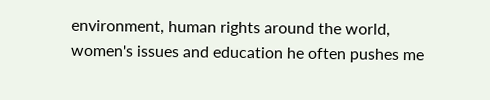environment, human rights around the world, women's issues and education he often pushes me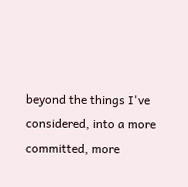beyond the things I've considered, into a more committed, more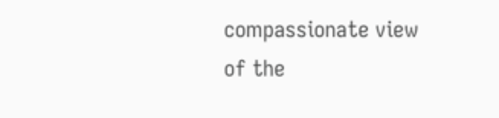compassionate view of the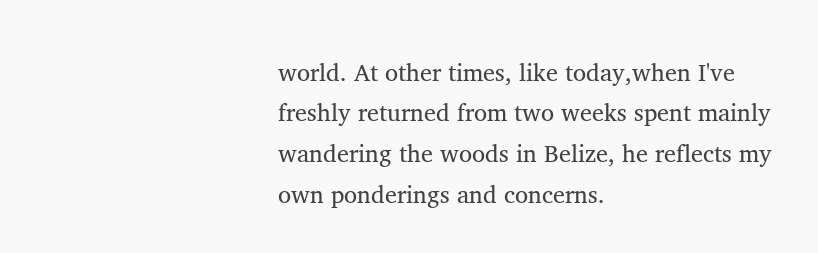world. At other times, like today,when I've freshly returned from two weeks spent mainly wandering the woods in Belize, he reflects my own ponderings and concerns.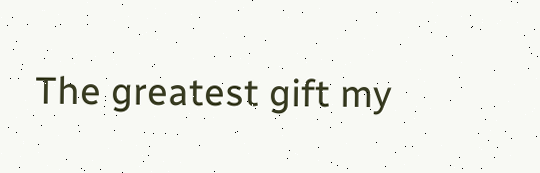The greatest gift my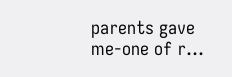parents gave me-one of r…